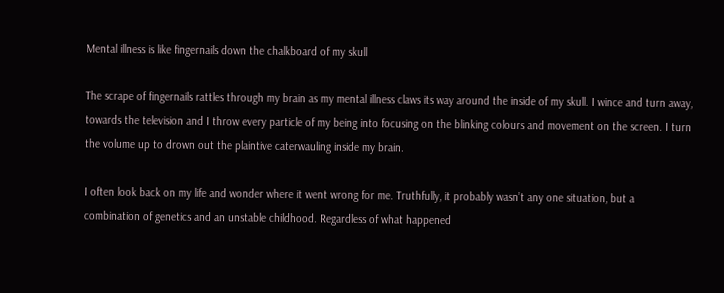Mental illness is like fingernails down the chalkboard of my skull

The scrape of fingernails rattles through my brain as my mental illness claws its way around the inside of my skull. I wince and turn away, towards the television and I throw every particle of my being into focusing on the blinking colours and movement on the screen. I turn the volume up to drown out the plaintive caterwauling inside my brain.

I often look back on my life and wonder where it went wrong for me. Truthfully, it probably wasn’t any one situation, but a combination of genetics and an unstable childhood. Regardless of what happened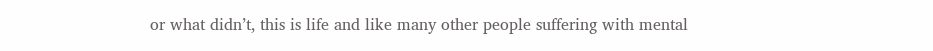or what didn’t, this is life and like many other people suffering with mental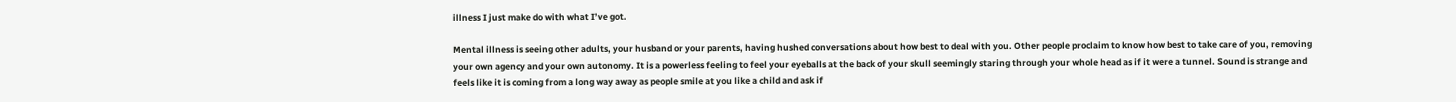illness I just make do with what I’ve got.

Mental illness is seeing other adults, your husband or your parents, having hushed conversations about how best to deal with you. Other people proclaim to know how best to take care of you, removing your own agency and your own autonomy. It is a powerless feeling to feel your eyeballs at the back of your skull seemingly staring through your whole head as if it were a tunnel. Sound is strange and feels like it is coming from a long way away as people smile at you like a child and ask if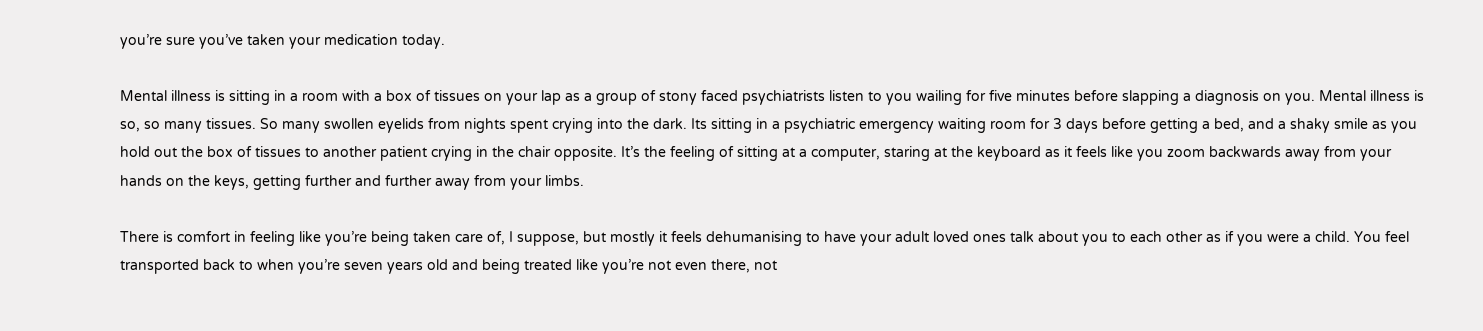you’re sure you’ve taken your medication today.

Mental illness is sitting in a room with a box of tissues on your lap as a group of stony faced psychiatrists listen to you wailing for five minutes before slapping a diagnosis on you. Mental illness is so, so many tissues. So many swollen eyelids from nights spent crying into the dark. Its sitting in a psychiatric emergency waiting room for 3 days before getting a bed, and a shaky smile as you hold out the box of tissues to another patient crying in the chair opposite. It’s the feeling of sitting at a computer, staring at the keyboard as it feels like you zoom backwards away from your hands on the keys, getting further and further away from your limbs.

There is comfort in feeling like you’re being taken care of, I suppose, but mostly it feels dehumanising to have your adult loved ones talk about you to each other as if you were a child. You feel transported back to when you’re seven years old and being treated like you’re not even there, not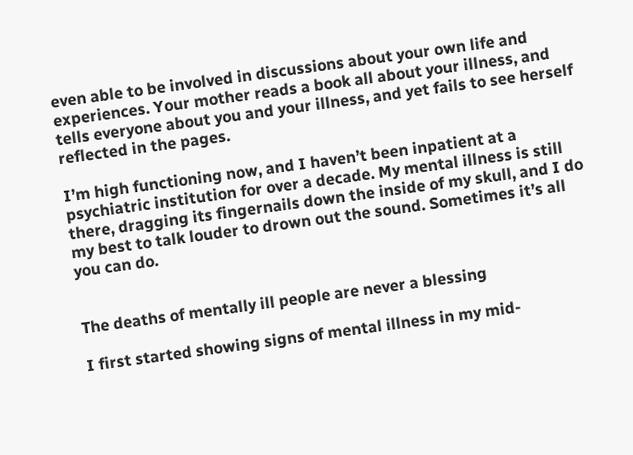even able to be involved in discussions about your own life and experiences. Your mother reads a book all about your illness, and tells everyone about you and your illness, and yet fails to see herself reflected in the pages.

I’m high functioning now, and I haven’t been inpatient at a psychiatric institution for over a decade. My mental illness is still there, dragging its fingernails down the inside of my skull, and I do my best to talk louder to drown out the sound. Sometimes it’s all you can do.


The deaths of mentally ill people are never a blessing

I first started showing signs of mental illness in my mid-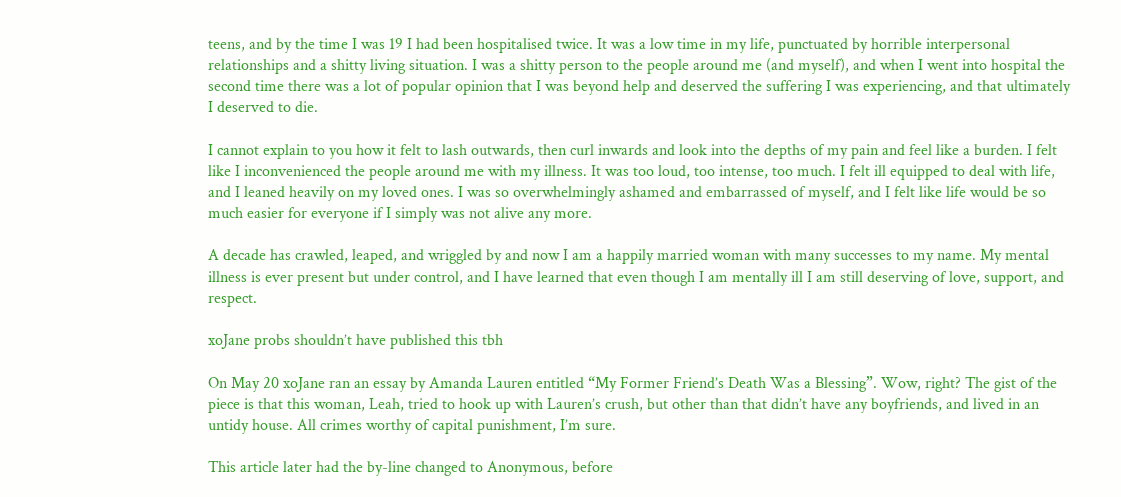teens, and by the time I was 19 I had been hospitalised twice. It was a low time in my life, punctuated by horrible interpersonal relationships and a shitty living situation. I was a shitty person to the people around me (and myself), and when I went into hospital the second time there was a lot of popular opinion that I was beyond help and deserved the suffering I was experiencing, and that ultimately I deserved to die.

I cannot explain to you how it felt to lash outwards, then curl inwards and look into the depths of my pain and feel like a burden. I felt like I inconvenienced the people around me with my illness. It was too loud, too intense, too much. I felt ill equipped to deal with life, and I leaned heavily on my loved ones. I was so overwhelmingly ashamed and embarrassed of myself, and I felt like life would be so much easier for everyone if I simply was not alive any more.

A decade has crawled, leaped, and wriggled by and now I am a happily married woman with many successes to my name. My mental illness is ever present but under control, and I have learned that even though I am mentally ill I am still deserving of love, support, and respect.

xoJane probs shouldn’t have published this tbh

On May 20 xoJane ran an essay by Amanda Lauren entitled “My Former Friend’s Death Was a Blessing”. Wow, right? The gist of the piece is that this woman, Leah, tried to hook up with Lauren’s crush, but other than that didn’t have any boyfriends, and lived in an untidy house. All crimes worthy of capital punishment, I’m sure.

This article later had the by-line changed to Anonymous, before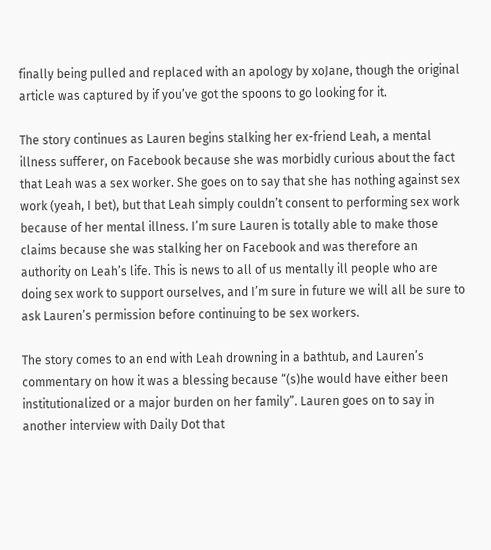finally being pulled and replaced with an apology by xoJane, though the original article was captured by if you’ve got the spoons to go looking for it.

The story continues as Lauren begins stalking her ex-friend Leah, a mental illness sufferer, on Facebook because she was morbidly curious about the fact that Leah was a sex worker. She goes on to say that she has nothing against sex work (yeah, I bet), but that Leah simply couldn’t consent to performing sex work because of her mental illness. I’m sure Lauren is totally able to make those claims because she was stalking her on Facebook and was therefore an authority on Leah’s life. This is news to all of us mentally ill people who are doing sex work to support ourselves, and I’m sure in future we will all be sure to ask Lauren’s permission before continuing to be sex workers.

The story comes to an end with Leah drowning in a bathtub, and Lauren’s commentary on how it was a blessing because “(s)he would have either been institutionalized or a major burden on her family”. Lauren goes on to say in another interview with Daily Dot that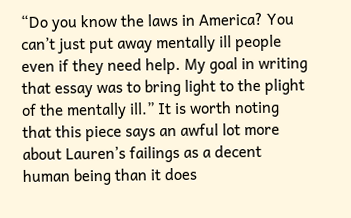“Do you know the laws in America? You can’t just put away mentally ill people even if they need help. My goal in writing that essay was to bring light to the plight of the mentally ill.” It is worth noting that this piece says an awful lot more about Lauren’s failings as a decent human being than it does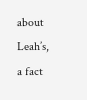about Leah’s, a fact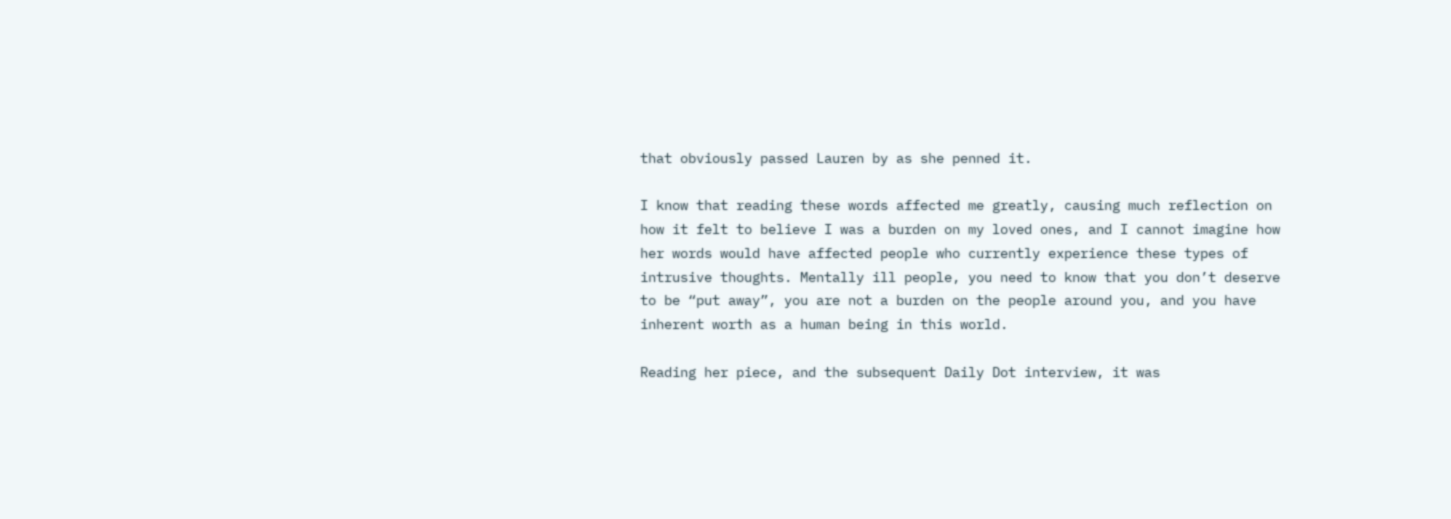that obviously passed Lauren by as she penned it.

I know that reading these words affected me greatly, causing much reflection on how it felt to believe I was a burden on my loved ones, and I cannot imagine how her words would have affected people who currently experience these types of intrusive thoughts. Mentally ill people, you need to know that you don’t deserve to be “put away”, you are not a burden on the people around you, and you have inherent worth as a human being in this world.

Reading her piece, and the subsequent Daily Dot interview, it was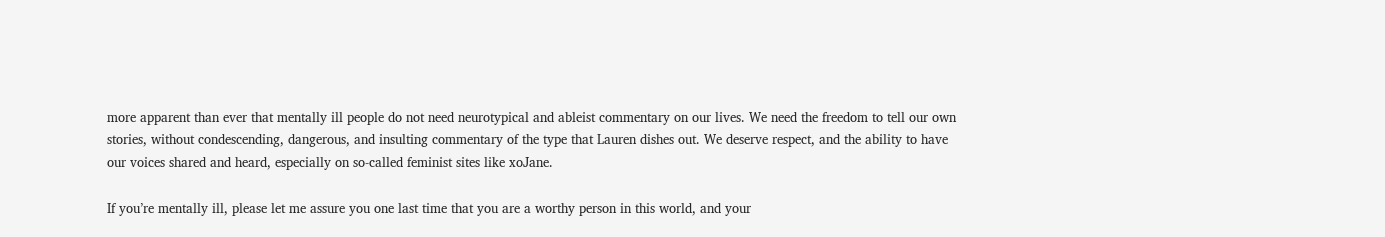more apparent than ever that mentally ill people do not need neurotypical and ableist commentary on our lives. We need the freedom to tell our own stories, without condescending, dangerous, and insulting commentary of the type that Lauren dishes out. We deserve respect, and the ability to have our voices shared and heard, especially on so-called feminist sites like xoJane.

If you’re mentally ill, please let me assure you one last time that you are a worthy person in this world, and your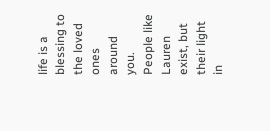life is a blessing to the loved ones around you. People like Lauren exist, but their light in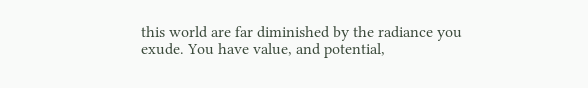this world are far diminished by the radiance you exude. You have value, and potential,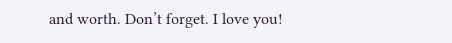and worth. Don’t forget. I love you!